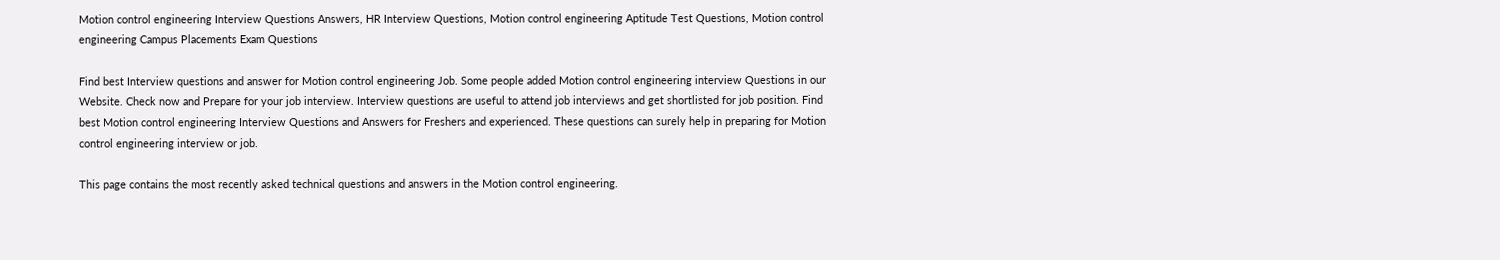Motion control engineering Interview Questions Answers, HR Interview Questions, Motion control engineering Aptitude Test Questions, Motion control engineering Campus Placements Exam Questions

Find best Interview questions and answer for Motion control engineering Job. Some people added Motion control engineering interview Questions in our Website. Check now and Prepare for your job interview. Interview questions are useful to attend job interviews and get shortlisted for job position. Find best Motion control engineering Interview Questions and Answers for Freshers and experienced. These questions can surely help in preparing for Motion control engineering interview or job.

This page contains the most recently asked technical questions and answers in the Motion control engineering.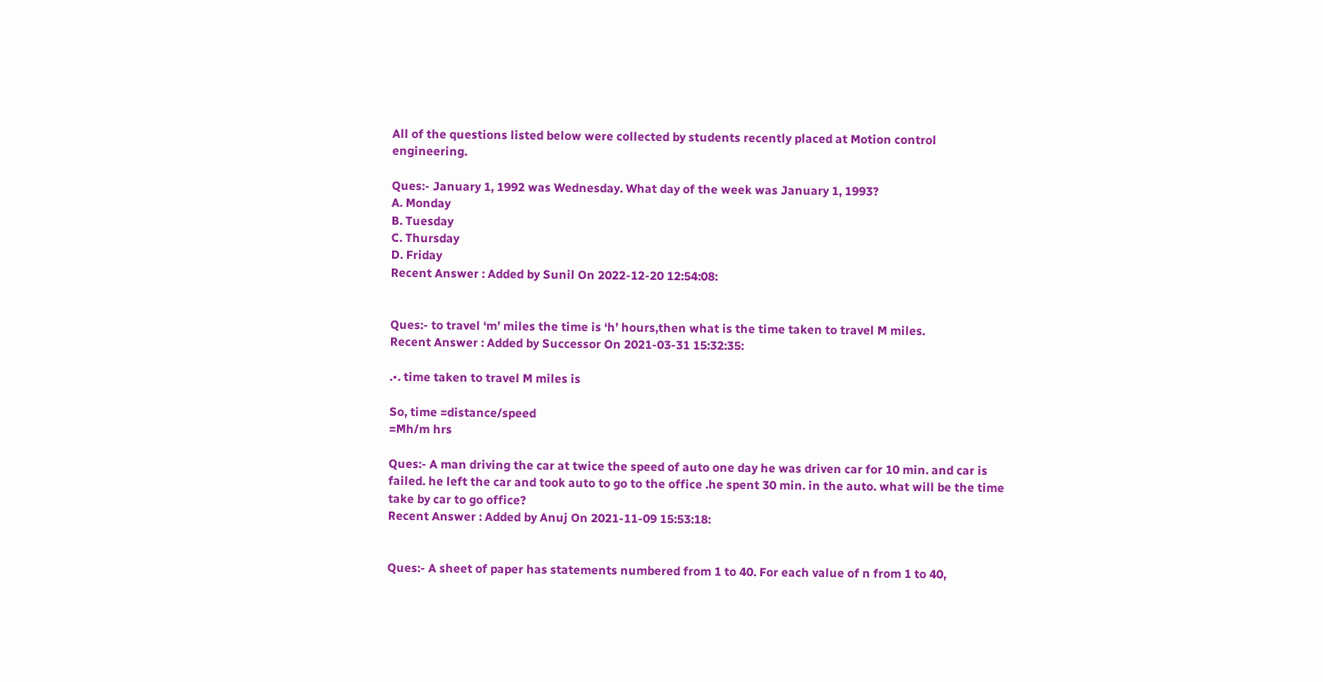All of the questions listed below were collected by students recently placed at Motion control engineering.

Ques:- January 1, 1992 was Wednesday. What day of the week was January 1, 1993?
A. Monday
B. Tuesday
C. Thursday
D. Friday
Recent Answer : Added by Sunil On 2022-12-20 12:54:08:


Ques:- to travel ‘m’ miles the time is ‘h’ hours,then what is the time taken to travel M miles.
Recent Answer : Added by Successor On 2021-03-31 15:32:35:

.•. time taken to travel M miles is

So, time =distance/speed
=Mh/m hrs

Ques:- A man driving the car at twice the speed of auto one day he was driven car for 10 min. and car is failed. he left the car and took auto to go to the office .he spent 30 min. in the auto. what will be the time take by car to go office?
Recent Answer : Added by Anuj On 2021-11-09 15:53:18:


Ques:- A sheet of paper has statements numbered from 1 to 40. For each value of n from 1 to 40,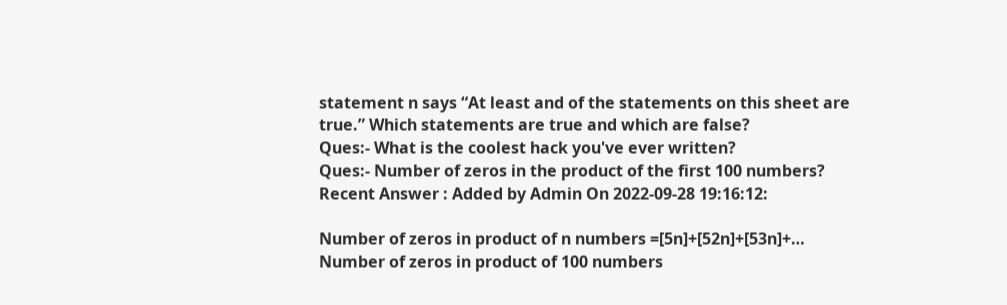statement n says “At least and of the statements on this sheet are true.” Which statements are true and which are false?
Ques:- What is the coolest hack you've ever written?
Ques:- Number of zeros in the product of the first 100 numbers?
Recent Answer : Added by Admin On 2022-09-28 19:16:12:

Number of zeros in product of n numbers =[5n]+[52n]+[53n]+…
Number of zeros in product of 100 numbers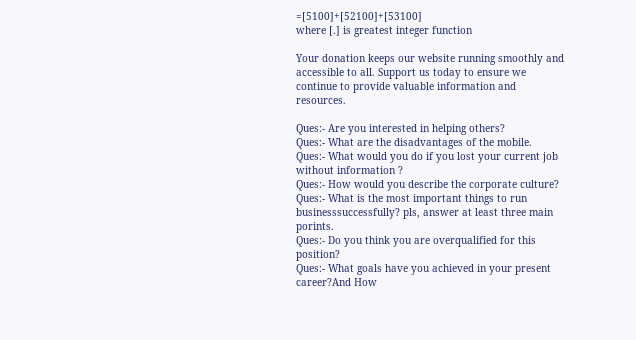=[5100]+[52100]+[53100]
where [.] is greatest integer function

Your donation keeps our website running smoothly and accessible to all. Support us today to ensure we continue to provide valuable information and resources.

Ques:- Are you interested in helping others?
Ques:- What are the disadvantages of the mobile.
Ques:- What would you do if you lost your current job without information ?
Ques:- How would you describe the corporate culture?
Ques:- What is the most important things to run businesssuccessfully? pls, answer at least three main porints.
Ques:- Do you think you are overqualified for this position?
Ques:- What goals have you achieved in your present career?And How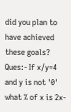did you plan to have achieved these goals?
Ques:- If x/y=4 and y is not '0' what % of x is 2x-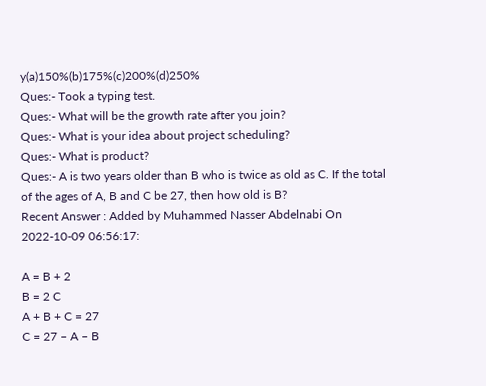y(a)150%(b)175%(c)200%(d)250%
Ques:- Took a typing test.
Ques:- What will be the growth rate after you join?
Ques:- What is your idea about project scheduling?
Ques:- What is product?
Ques:- A is two years older than B who is twice as old as C. If the total of the ages of A, B and C be 27, then how old is B?
Recent Answer : Added by Muhammed Nasser Abdelnabi On 2022-10-09 06:56:17:

A = B + 2
B = 2 C
A + B + C = 27
C = 27 – A – B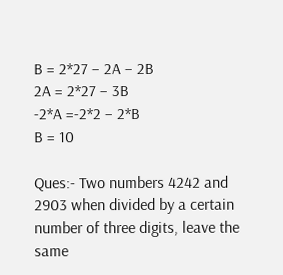B = 2*27 – 2A – 2B
2A = 2*27 – 3B
-2*A =-2*2 – 2*B
B = 10

Ques:- Two numbers 4242 and 2903 when divided by a certain number of three digits, leave the same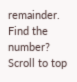remainder. Find the number?
Scroll to top